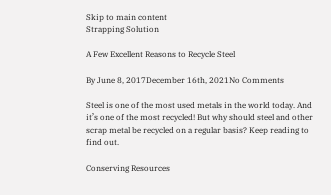Skip to main content
Strapping Solution

A Few Excellent Reasons to Recycle Steel

By June 8, 2017December 16th, 2021No Comments

Steel is one of the most used metals in the world today. And it’s one of the most recycled! But why should steel and other scrap metal be recycled on a regular basis? Keep reading to find out.

Conserving Resources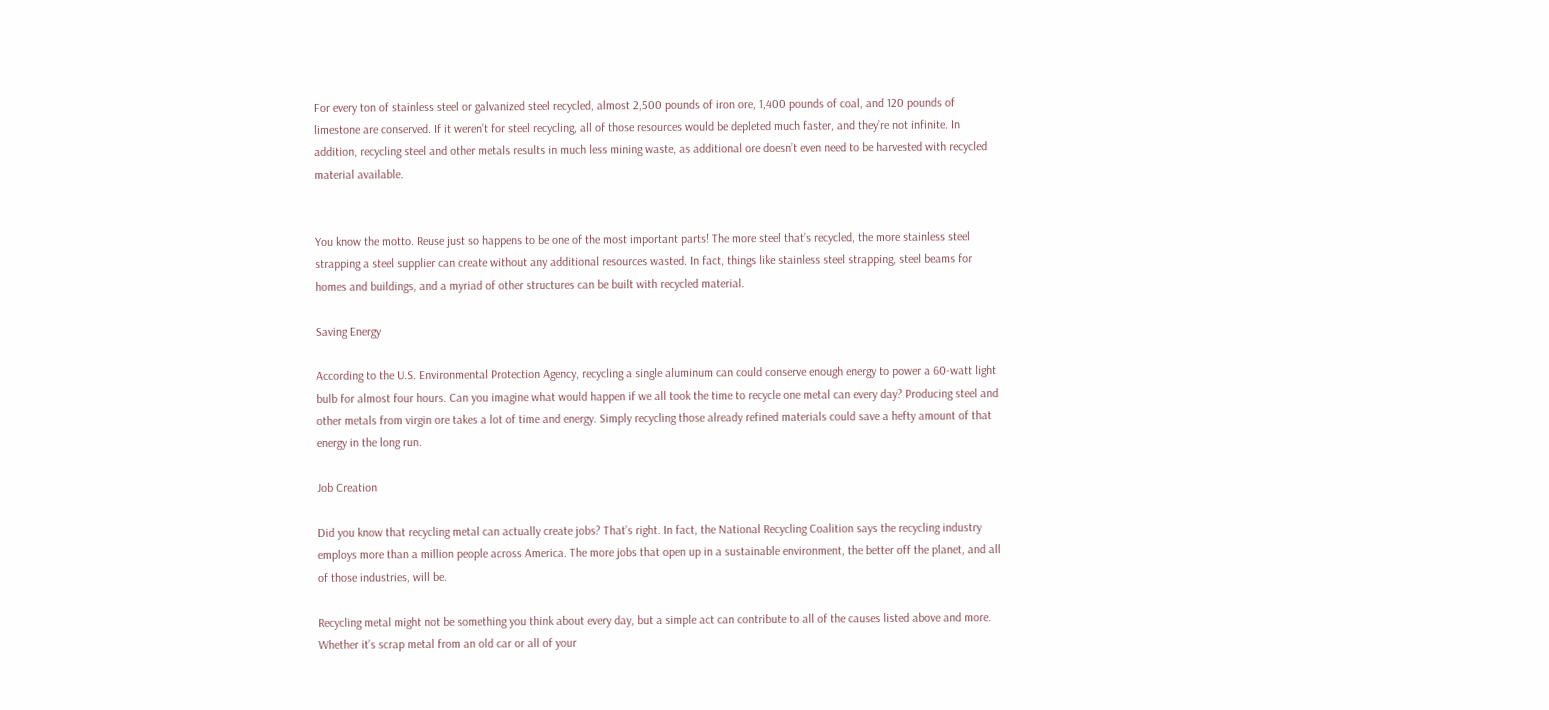For every ton of stainless steel or galvanized steel recycled, almost 2,500 pounds of iron ore, 1,400 pounds of coal, and 120 pounds of limestone are conserved. If it weren’t for steel recycling, all of those resources would be depleted much faster, and they’re not infinite. In addition, recycling steel and other metals results in much less mining waste, as additional ore doesn’t even need to be harvested with recycled material available.


You know the motto. Reuse just so happens to be one of the most important parts! The more steel that’s recycled, the more stainless steel strapping a steel supplier can create without any additional resources wasted. In fact, things like stainless steel strapping, steel beams for homes and buildings, and a myriad of other structures can be built with recycled material.

Saving Energy

According to the U.S. Environmental Protection Agency, recycling a single aluminum can could conserve enough energy to power a 60-watt light bulb for almost four hours. Can you imagine what would happen if we all took the time to recycle one metal can every day? Producing steel and other metals from virgin ore takes a lot of time and energy. Simply recycling those already refined materials could save a hefty amount of that energy in the long run.

Job Creation

Did you know that recycling metal can actually create jobs? That’s right. In fact, the National Recycling Coalition says the recycling industry employs more than a million people across America. The more jobs that open up in a sustainable environment, the better off the planet, and all of those industries, will be.

Recycling metal might not be something you think about every day, but a simple act can contribute to all of the causes listed above and more. Whether it’s scrap metal from an old car or all of your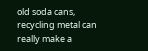old soda cans, recycling metal can really make a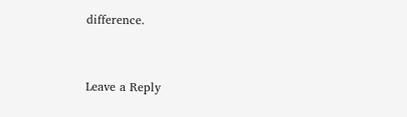difference.


Leave a Reply